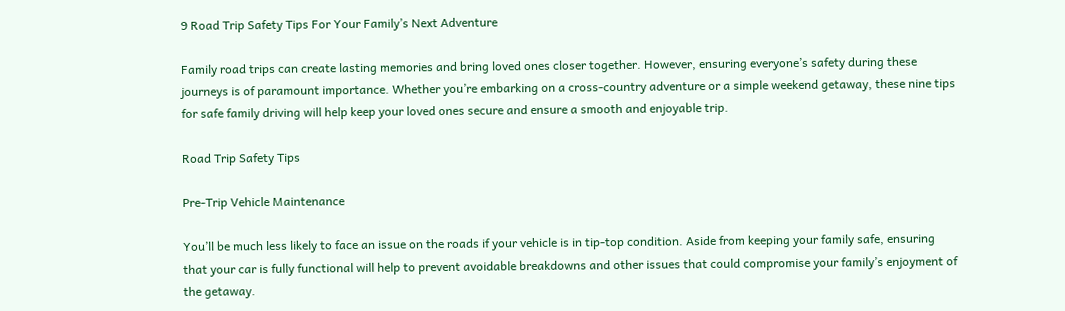9 Road Trip Safety Tips For Your Family’s Next Adventure

Family road trips can create lasting memories and bring loved ones closer together. However, ensuring everyone’s safety during these journeys is of paramount importance. Whether you’re embarking on a cross-country adventure or a simple weekend getaway, these nine tips for safe family driving will help keep your loved ones secure and ensure a smooth and enjoyable trip.

Road Trip Safety Tips

Pre-Trip Vehicle Maintenance

You’ll be much less likely to face an issue on the roads if your vehicle is in tip-top condition. Aside from keeping your family safe, ensuring that your car is fully functional will help to prevent avoidable breakdowns and other issues that could compromise your family’s enjoyment of the getaway.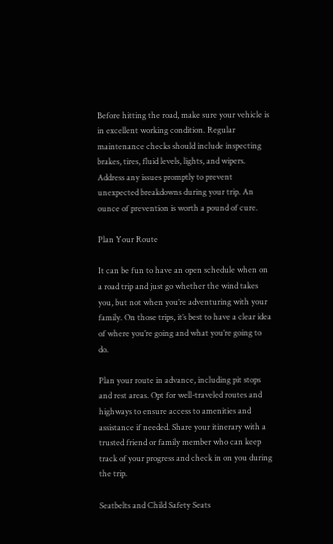Before hitting the road, make sure your vehicle is in excellent working condition. Regular maintenance checks should include inspecting brakes, tires, fluid levels, lights, and wipers. Address any issues promptly to prevent unexpected breakdowns during your trip. An ounce of prevention is worth a pound of cure.

Plan Your Route

It can be fun to have an open schedule when on a road trip and just go whether the wind takes you, but not when you’re adventuring with your family. On those trips, it’s best to have a clear idea of where you’re going and what you’re going to do.

Plan your route in advance, including pit stops and rest areas. Opt for well-traveled routes and highways to ensure access to amenities and assistance if needed. Share your itinerary with a trusted friend or family member who can keep track of your progress and check in on you during the trip.

Seatbelts and Child Safety Seats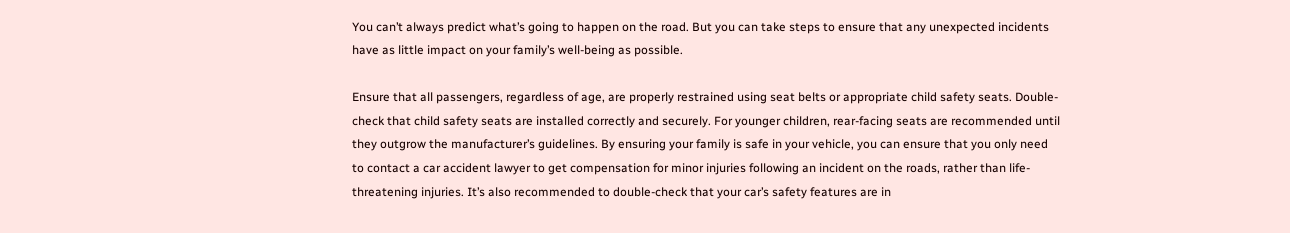You can’t always predict what’s going to happen on the road. But you can take steps to ensure that any unexpected incidents have as little impact on your family’s well-being as possible.

Ensure that all passengers, regardless of age, are properly restrained using seat belts or appropriate child safety seats. Double-check that child safety seats are installed correctly and securely. For younger children, rear-facing seats are recommended until they outgrow the manufacturer’s guidelines. By ensuring your family is safe in your vehicle, you can ensure that you only need to contact a car accident lawyer to get compensation for minor injuries following an incident on the roads, rather than life-threatening injuries. It’s also recommended to double-check that your car’s safety features are in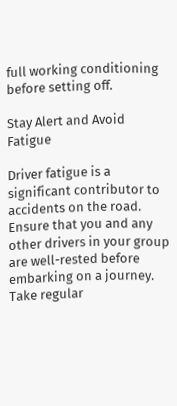full working conditioning before setting off.

Stay Alert and Avoid Fatigue

Driver fatigue is a significant contributor to accidents on the road. Ensure that you and any other drivers in your group are well-rested before embarking on a journey. Take regular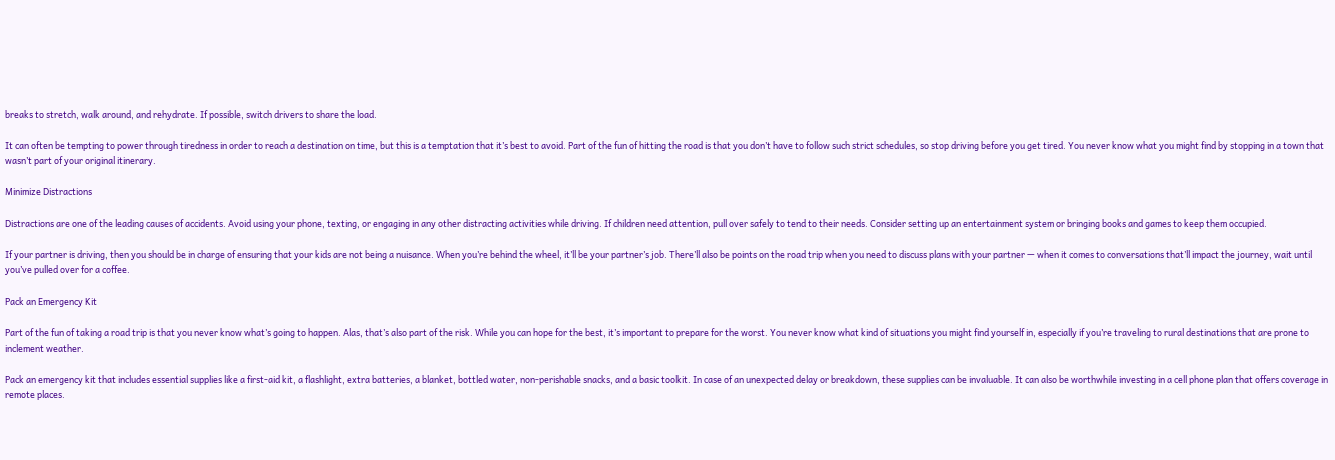breaks to stretch, walk around, and rehydrate. If possible, switch drivers to share the load.

It can often be tempting to power through tiredness in order to reach a destination on time, but this is a temptation that it’s best to avoid. Part of the fun of hitting the road is that you don’t have to follow such strict schedules, so stop driving before you get tired. You never know what you might find by stopping in a town that wasn’t part of your original itinerary.

Minimize Distractions

Distractions are one of the leading causes of accidents. Avoid using your phone, texting, or engaging in any other distracting activities while driving. If children need attention, pull over safely to tend to their needs. Consider setting up an entertainment system or bringing books and games to keep them occupied.

If your partner is driving, then you should be in charge of ensuring that your kids are not being a nuisance. When you’re behind the wheel, it’ll be your partner’s job. There’ll also be points on the road trip when you need to discuss plans with your partner — when it comes to conversations that’ll impact the journey, wait until you’ve pulled over for a coffee.

Pack an Emergency Kit

Part of the fun of taking a road trip is that you never know what’s going to happen. Alas, that’s also part of the risk. While you can hope for the best, it’s important to prepare for the worst. You never know what kind of situations you might find yourself in, especially if you’re traveling to rural destinations that are prone to inclement weather.

Pack an emergency kit that includes essential supplies like a first-aid kit, a flashlight, extra batteries, a blanket, bottled water, non-perishable snacks, and a basic toolkit. In case of an unexpected delay or breakdown, these supplies can be invaluable. It can also be worthwhile investing in a cell phone plan that offers coverage in remote places.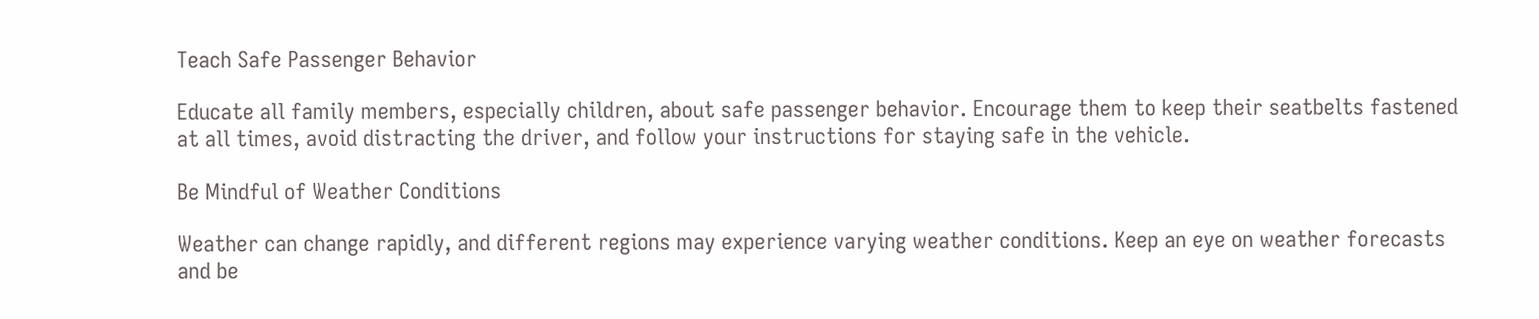Teach Safe Passenger Behavior

Educate all family members, especially children, about safe passenger behavior. Encourage them to keep their seatbelts fastened at all times, avoid distracting the driver, and follow your instructions for staying safe in the vehicle.

Be Mindful of Weather Conditions

Weather can change rapidly, and different regions may experience varying weather conditions. Keep an eye on weather forecasts and be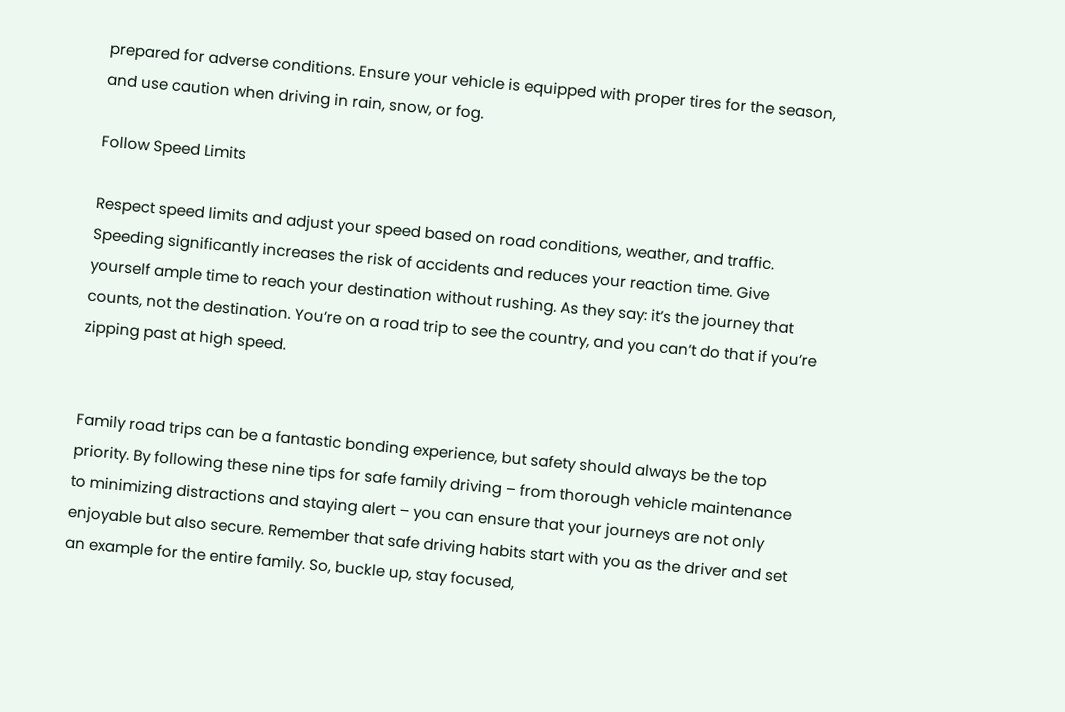prepared for adverse conditions. Ensure your vehicle is equipped with proper tires for the season, and use caution when driving in rain, snow, or fog.

Follow Speed Limits

Respect speed limits and adjust your speed based on road conditions, weather, and traffic. Speeding significantly increases the risk of accidents and reduces your reaction time. Give yourself ample time to reach your destination without rushing. As they say: it’s the journey that counts, not the destination. You’re on a road trip to see the country, and you can’t do that if you’re zipping past at high speed.


Family road trips can be a fantastic bonding experience, but safety should always be the top priority. By following these nine tips for safe family driving – from thorough vehicle maintenance to minimizing distractions and staying alert – you can ensure that your journeys are not only enjoyable but also secure. Remember that safe driving habits start with you as the driver and set an example for the entire family. So, buckle up, stay focused,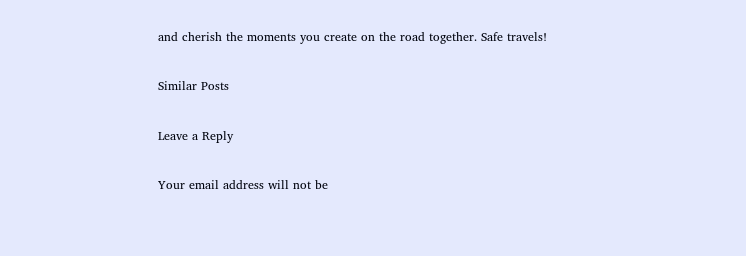and cherish the moments you create on the road together. Safe travels!

Similar Posts

Leave a Reply

Your email address will not be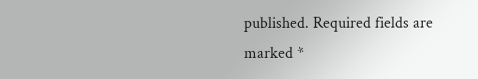published. Required fields are marked *